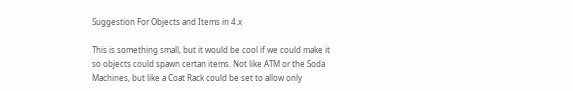Suggestion For Objects and Items in 4.x

This is something small, but it would be cool if we could make it so objects could spawn certan items. Not like ATM or the Soda Machines, but like a Coat Rack could be set to allow only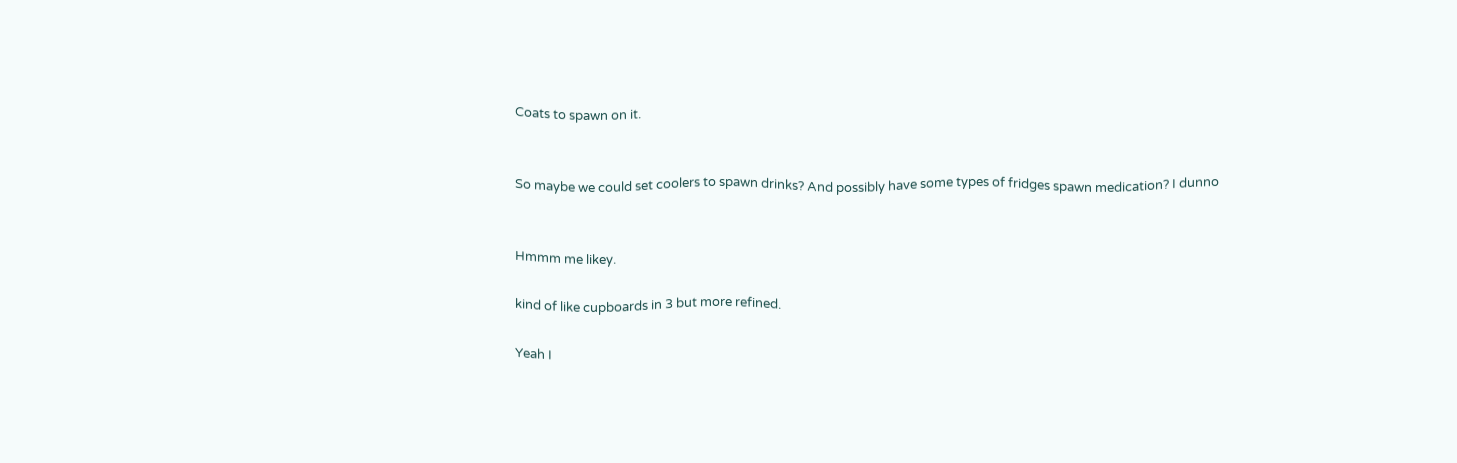Coats to spawn on it.


So maybe we could set coolers to spawn drinks? And possibly have some types of fridges spawn medication? I dunno


Hmmm me likey.

kind of like cupboards in 3 but more refined.

Yeah I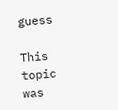guess

This topic was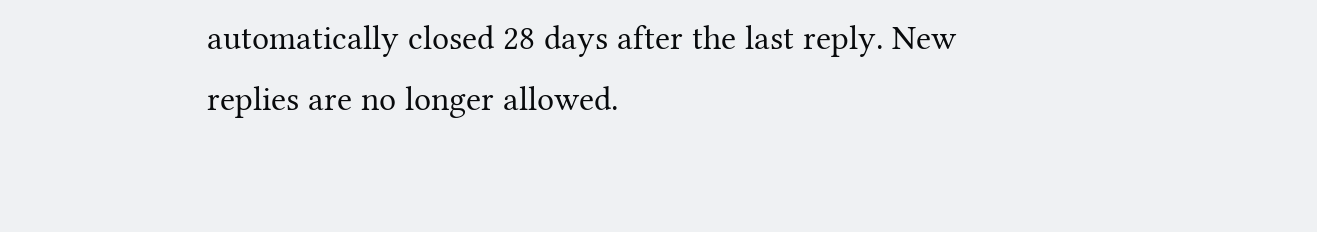automatically closed 28 days after the last reply. New replies are no longer allowed.